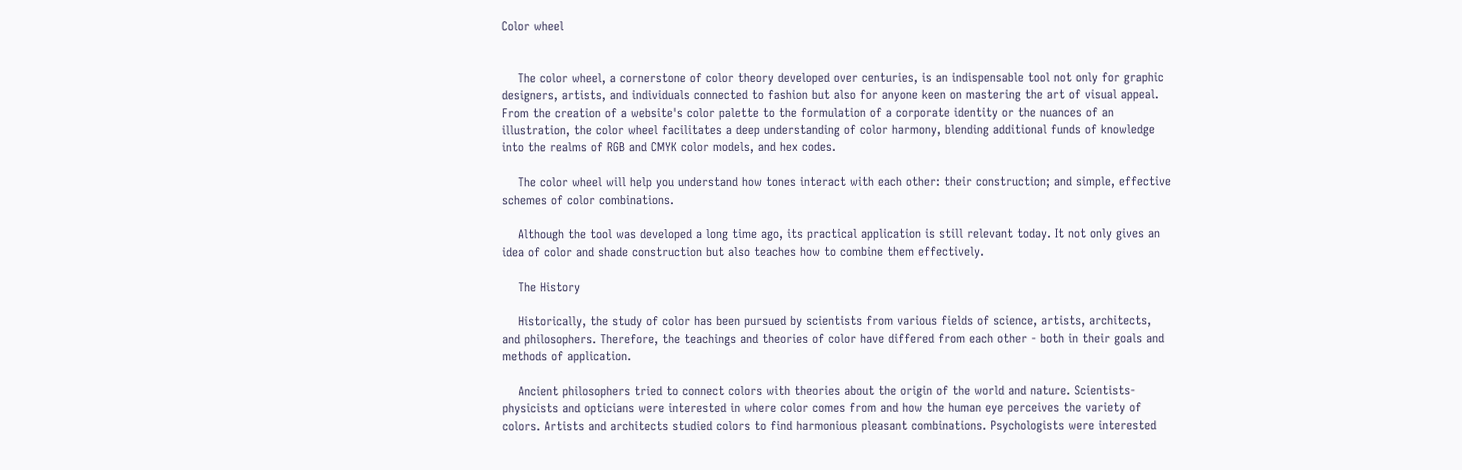Color wheel


    The color wheel, a cornerstone of color theory developed over centuries, is an indispensable tool not only for graphic designers, artists, and individuals connected to fashion but also for anyone keen on mastering the art of visual appeal. From the creation of a website's color palette to the formulation of a corporate identity or the nuances of an illustration, the color wheel facilitates a deep understanding of color harmony, blending additional funds of knowledge into the realms of RGB and CMYK color models, and hex codes.

    The color wheel will help you understand how tones interact with each other: their construction; and simple, effective schemes of color combinations.

    Although the tool was developed a long time ago, its practical application is still relevant today. It not only gives an idea of color and shade construction but also teaches how to combine them effectively.

    The History

    Historically, the study of color has been pursued by scientists from various fields of science, artists, architects, and philosophers. Therefore, the teachings and theories of color have differed from each other - both in their goals and methods of application.

    Ancient philosophers tried to connect colors with theories about the origin of the world and nature. Scientists-physicists and opticians were interested in where color comes from and how the human eye perceives the variety of colors. Artists and architects studied colors to find harmonious pleasant combinations. Psychologists were interested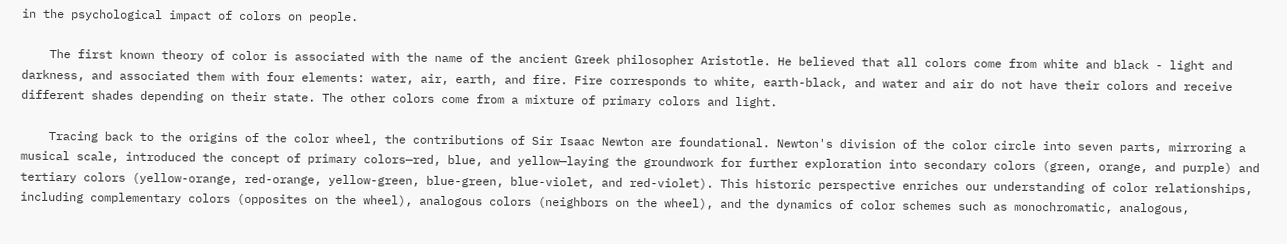in the psychological impact of colors on people.

    The first known theory of color is associated with the name of the ancient Greek philosopher Aristotle. He believed that all colors come from white and black - light and darkness, and associated them with four elements: water, air, earth, and fire. Fire corresponds to white, earth-black, and water and air do not have their colors and receive different shades depending on their state. The other colors come from a mixture of primary colors and light.

    Tracing back to the origins of the color wheel, the contributions of Sir Isaac Newton are foundational. Newton's division of the color circle into seven parts, mirroring a musical scale, introduced the concept of primary colors—red, blue, and yellow—laying the groundwork for further exploration into secondary colors (green, orange, and purple) and tertiary colors (yellow-orange, red-orange, yellow-green, blue-green, blue-violet, and red-violet). This historic perspective enriches our understanding of color relationships, including complementary colors (opposites on the wheel), analogous colors (neighbors on the wheel), and the dynamics of color schemes such as monochromatic, analogous,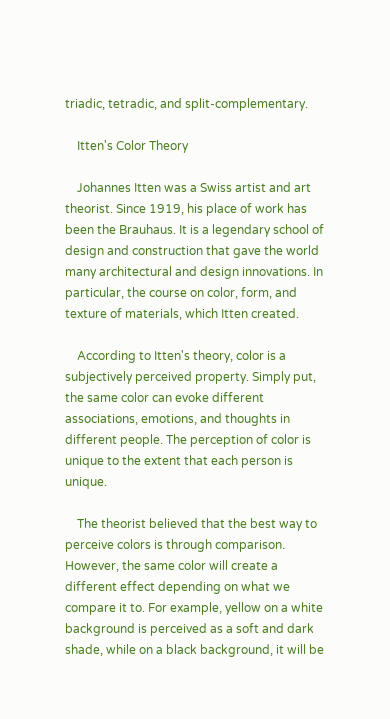triadic, tetradic, and split-complementary.

    Itten's Color Theory

    Johannes Itten was a Swiss artist and art theorist. Since 1919, his place of work has been the Brauhaus. It is a legendary school of design and construction that gave the world many architectural and design innovations. In particular, the course on color, form, and texture of materials, which Itten created.

    According to Itten's theory, color is a subjectively perceived property. Simply put, the same color can evoke different associations, emotions, and thoughts in different people. The perception of color is unique to the extent that each person is unique.

    The theorist believed that the best way to perceive colors is through comparison. However, the same color will create a different effect depending on what we compare it to. For example, yellow on a white background is perceived as a soft and dark shade, while on a black background, it will be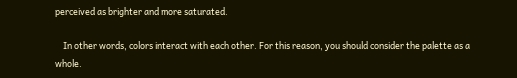perceived as brighter and more saturated.

    In other words, colors interact with each other. For this reason, you should consider the palette as a whole.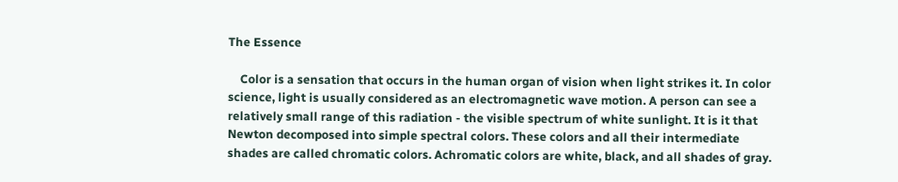The Essence

    Color is a sensation that occurs in the human organ of vision when light strikes it. In color science, light is usually considered as an electromagnetic wave motion. A person can see a relatively small range of this radiation - the visible spectrum of white sunlight. It is it that Newton decomposed into simple spectral colors. These colors and all their intermediate shades are called chromatic colors. Achromatic colors are white, black, and all shades of gray.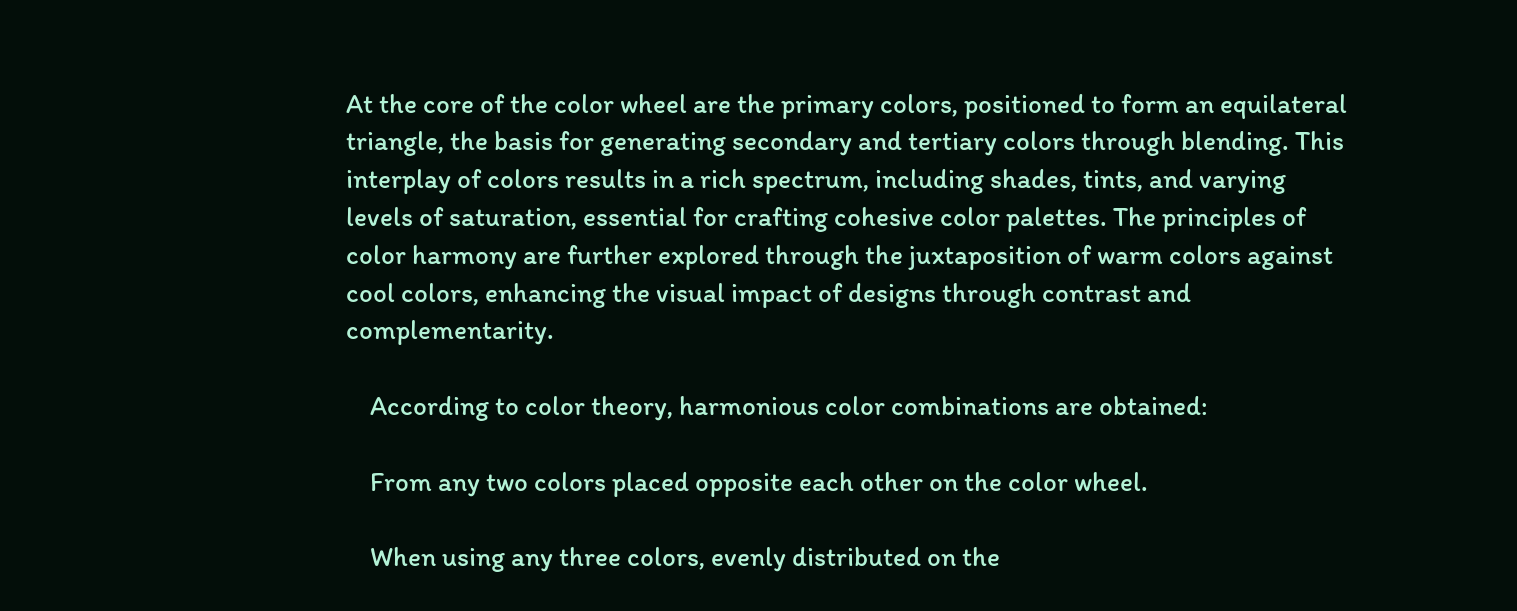At the core of the color wheel are the primary colors, positioned to form an equilateral triangle, the basis for generating secondary and tertiary colors through blending. This interplay of colors results in a rich spectrum, including shades, tints, and varying levels of saturation, essential for crafting cohesive color palettes. The principles of color harmony are further explored through the juxtaposition of warm colors against cool colors, enhancing the visual impact of designs through contrast and complementarity.

    According to color theory, harmonious color combinations are obtained:

    From any two colors placed opposite each other on the color wheel.

    When using any three colors, evenly distributed on the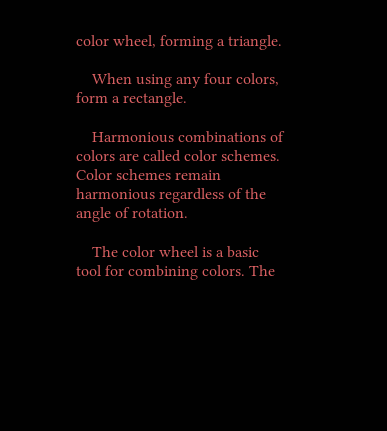color wheel, forming a triangle.

    When using any four colors, form a rectangle.

    Harmonious combinations of colors are called color schemes. Color schemes remain harmonious regardless of the angle of rotation.

    The color wheel is a basic tool for combining colors. The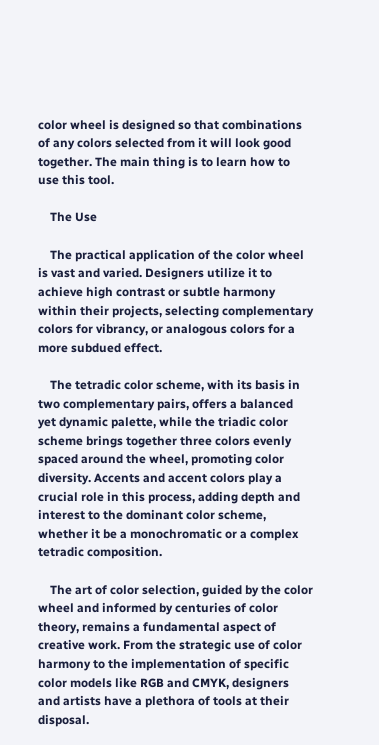color wheel is designed so that combinations of any colors selected from it will look good together. The main thing is to learn how to use this tool.

    The Use

    The practical application of the color wheel is vast and varied. Designers utilize it to achieve high contrast or subtle harmony within their projects, selecting complementary colors for vibrancy, or analogous colors for a more subdued effect.

    The tetradic color scheme, with its basis in two complementary pairs, offers a balanced yet dynamic palette, while the triadic color scheme brings together three colors evenly spaced around the wheel, promoting color diversity. Accents and accent colors play a crucial role in this process, adding depth and interest to the dominant color scheme, whether it be a monochromatic or a complex tetradic composition.

    The art of color selection, guided by the color wheel and informed by centuries of color theory, remains a fundamental aspect of creative work. From the strategic use of color harmony to the implementation of specific color models like RGB and CMYK, designers and artists have a plethora of tools at their disposal.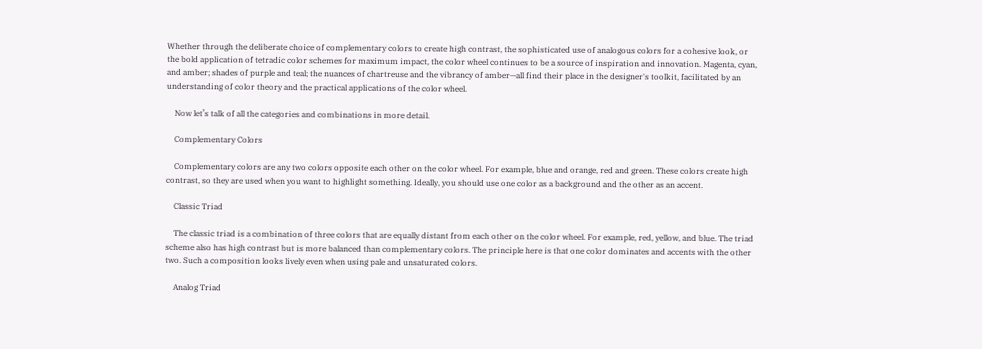Whether through the deliberate choice of complementary colors to create high contrast, the sophisticated use of analogous colors for a cohesive look, or the bold application of tetradic color schemes for maximum impact, the color wheel continues to be a source of inspiration and innovation. Magenta, cyan, and amber; shades of purple and teal; the nuances of chartreuse and the vibrancy of amber—all find their place in the designer's toolkit, facilitated by an understanding of color theory and the practical applications of the color wheel.

    Now let’s talk of all the categories and combinations in more detail.

    Complementary Colors

    Complementary colors are any two colors opposite each other on the color wheel. For example, blue and orange, red and green. These colors create high contrast, so they are used when you want to highlight something. Ideally, you should use one color as a background and the other as an accent.

    Classic Triad

    The classic triad is a combination of three colors that are equally distant from each other on the color wheel. For example, red, yellow, and blue. The triad scheme also has high contrast but is more balanced than complementary colors. The principle here is that one color dominates and accents with the other two. Such a composition looks lively even when using pale and unsaturated colors.

    Analog Triad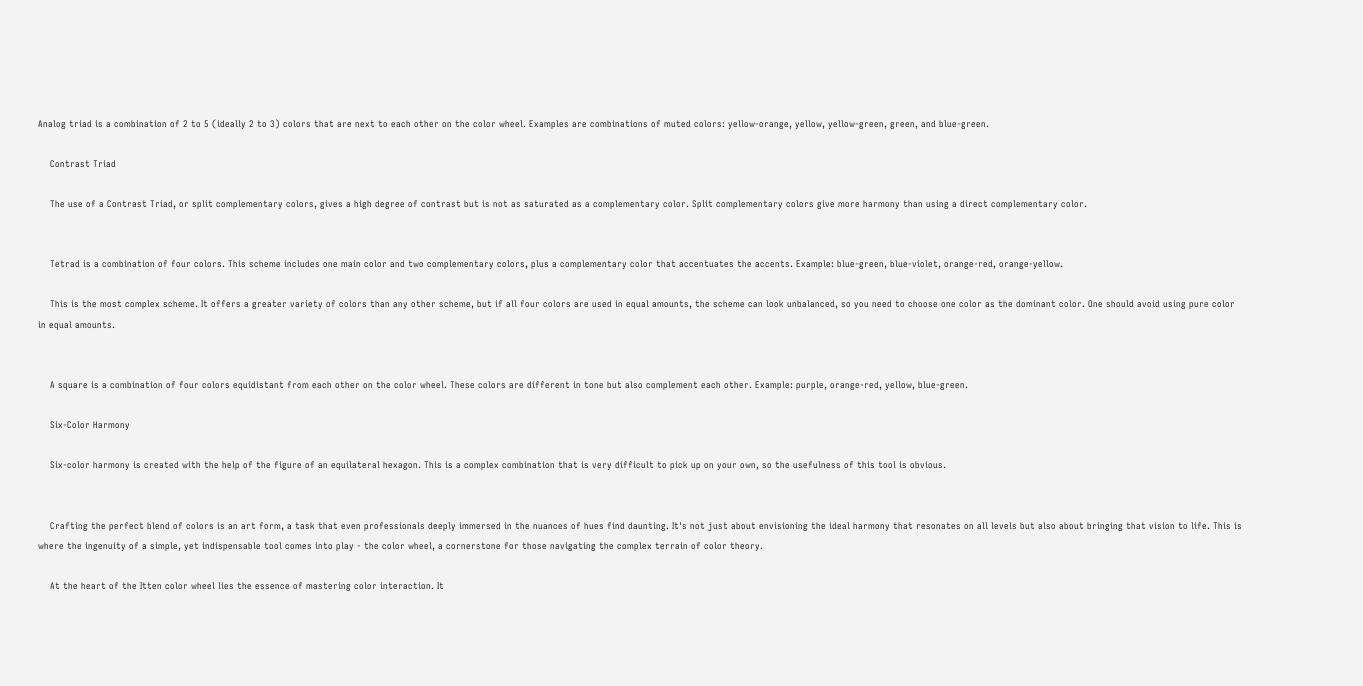Analog triad is a combination of 2 to 5 (ideally 2 to 3) colors that are next to each other on the color wheel. Examples are combinations of muted colors: yellow-orange, yellow, yellow-green, green, and blue-green.

    Contrast Triad

    The use of a Contrast Triad, or split complementary colors, gives a high degree of contrast but is not as saturated as a complementary color. Split complementary colors give more harmony than using a direct complementary color.


    Tetrad is a combination of four colors. This scheme includes one main color and two complementary colors, plus a complementary color that accentuates the accents. Example: blue-green, blue-violet, orange-red, orange-yellow.

    This is the most complex scheme. It offers a greater variety of colors than any other scheme, but if all four colors are used in equal amounts, the scheme can look unbalanced, so you need to choose one color as the dominant color. One should avoid using pure color in equal amounts.


    A square is a combination of four colors equidistant from each other on the color wheel. These colors are different in tone but also complement each other. Example: purple, orange-red, yellow, blue-green.

    Six-Color Harmony

    Six-color harmony is created with the help of the figure of an equilateral hexagon. This is a complex combination that is very difficult to pick up on your own, so the usefulness of this tool is obvious.


    Crafting the perfect blend of colors is an art form, a task that even professionals deeply immersed in the nuances of hues find daunting. It's not just about envisioning the ideal harmony that resonates on all levels but also about bringing that vision to life. This is where the ingenuity of a simple, yet indispensable tool comes into play - the color wheel, a cornerstone for those navigating the complex terrain of color theory.

    At the heart of the Itten color wheel lies the essence of mastering color interaction. It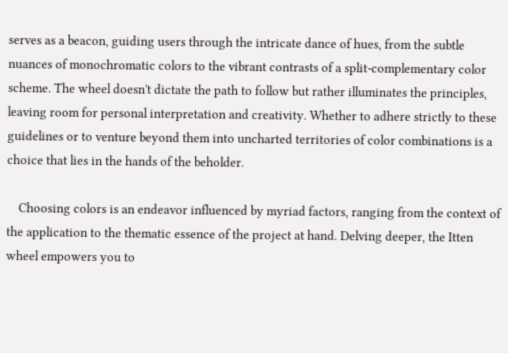serves as a beacon, guiding users through the intricate dance of hues, from the subtle nuances of monochromatic colors to the vibrant contrasts of a split-complementary color scheme. The wheel doesn't dictate the path to follow but rather illuminates the principles, leaving room for personal interpretation and creativity. Whether to adhere strictly to these guidelines or to venture beyond them into uncharted territories of color combinations is a choice that lies in the hands of the beholder.

    Choosing colors is an endeavor influenced by myriad factors, ranging from the context of the application to the thematic essence of the project at hand. Delving deeper, the Itten wheel empowers you to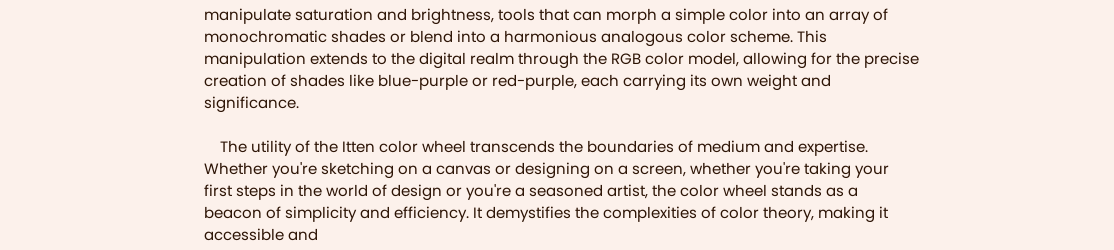manipulate saturation and brightness, tools that can morph a simple color into an array of monochromatic shades or blend into a harmonious analogous color scheme. This manipulation extends to the digital realm through the RGB color model, allowing for the precise creation of shades like blue-purple or red-purple, each carrying its own weight and significance.

    The utility of the Itten color wheel transcends the boundaries of medium and expertise. Whether you're sketching on a canvas or designing on a screen, whether you're taking your first steps in the world of design or you're a seasoned artist, the color wheel stands as a beacon of simplicity and efficiency. It demystifies the complexities of color theory, making it accessible and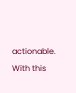actionable. With this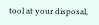tool at your disposal,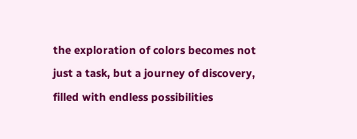the exploration of colors becomes not just a task, but a journey of discovery, filled with endless possibilities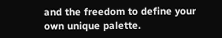and the freedom to define your own unique palette.